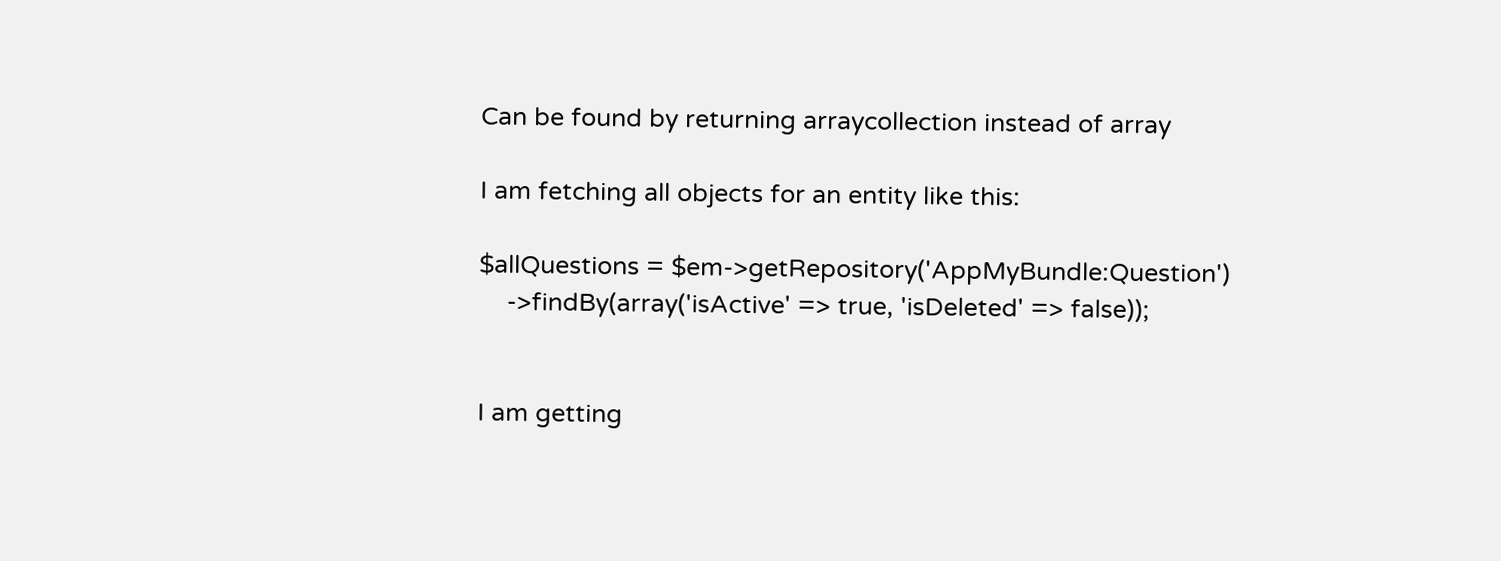Can be found by returning arraycollection instead of array

I am fetching all objects for an entity like this:

$allQuestions = $em->getRepository('AppMyBundle:Question')
    ->findBy(array('isActive' => true, 'isDeleted' => false));


I am getting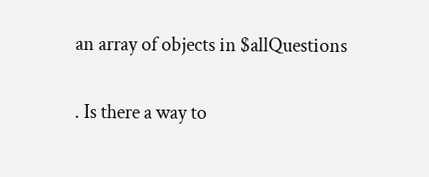an array of objects in $allQuestions

. Is there a way to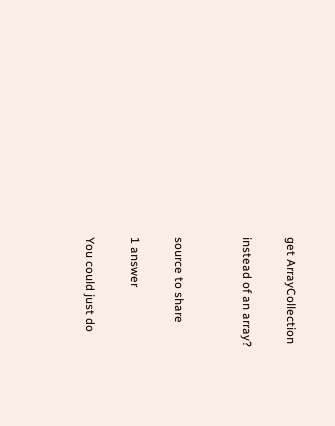get ArrayCollection

instead of an array?


source to share

1 answer

You could just do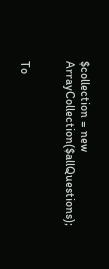$collection = new ArrayCollection($allQuestions);


To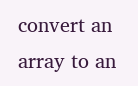convert an array to an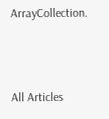ArrayCollection.



All Articles